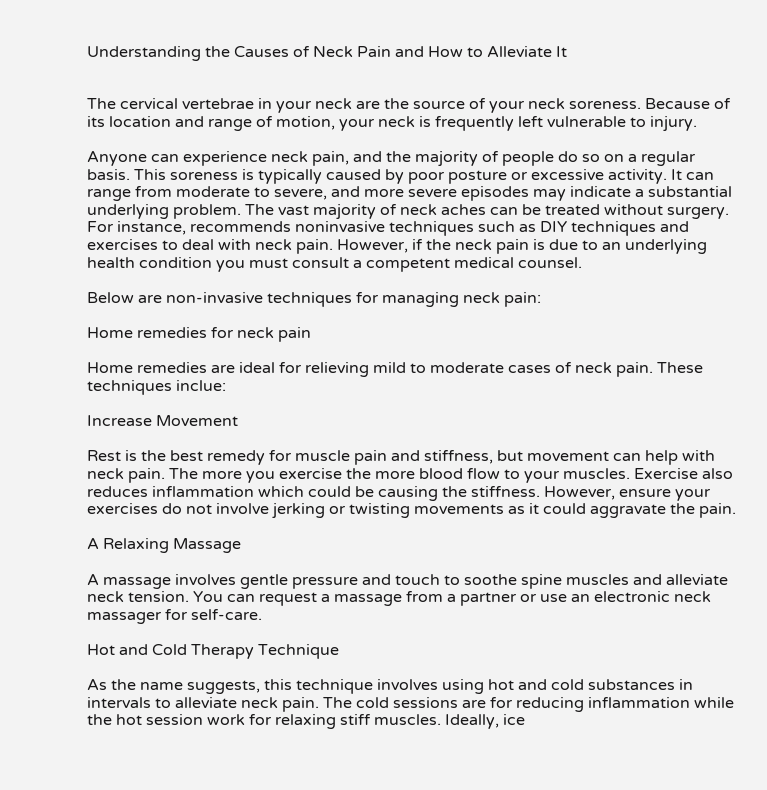Understanding the Causes of Neck Pain and How to Alleviate It


The cervical vertebrae in your neck are the source of your neck soreness. Because of its location and range of motion, your neck is frequently left vulnerable to injury.

Anyone can experience neck pain, and the majority of people do so on a regular basis. This soreness is typically caused by poor posture or excessive activity. It can range from moderate to severe, and more severe episodes may indicate a substantial underlying problem. The vast majority of neck aches can be treated without surgery. For instance, recommends noninvasive techniques such as DIY techniques and exercises to deal with neck pain. However, if the neck pain is due to an underlying health condition you must consult a competent medical counsel.

Below are non-invasive techniques for managing neck pain:

Home remedies for neck pain

Home remedies are ideal for relieving mild to moderate cases of neck pain. These techniques inclue:

Increase Movement

Rest is the best remedy for muscle pain and stiffness, but movement can help with neck pain. The more you exercise the more blood flow to your muscles. Exercise also reduces inflammation which could be causing the stiffness. However, ensure your exercises do not involve jerking or twisting movements as it could aggravate the pain.

A Relaxing Massage

A massage involves gentle pressure and touch to soothe spine muscles and alleviate neck tension. You can request a massage from a partner or use an electronic neck massager for self-care.

Hot and Cold Therapy Technique

As the name suggests, this technique involves using hot and cold substances in intervals to alleviate neck pain. The cold sessions are for reducing inflammation while the hot session work for relaxing stiff muscles. Ideally, ice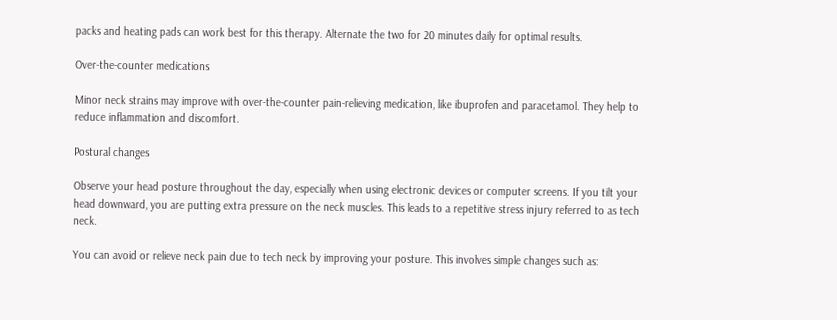packs and heating pads can work best for this therapy. Alternate the two for 20 minutes daily for optimal results.

Over-the-counter medications

Minor neck strains may improve with over-the-counter pain-relieving medication, like ibuprofen and paracetamol. They help to reduce inflammation and discomfort.

Postural changes

Observe your head posture throughout the day, especially when using electronic devices or computer screens. If you tilt your head downward, you are putting extra pressure on the neck muscles. This leads to a repetitive stress injury referred to as tech neck.

You can avoid or relieve neck pain due to tech neck by improving your posture. This involves simple changes such as: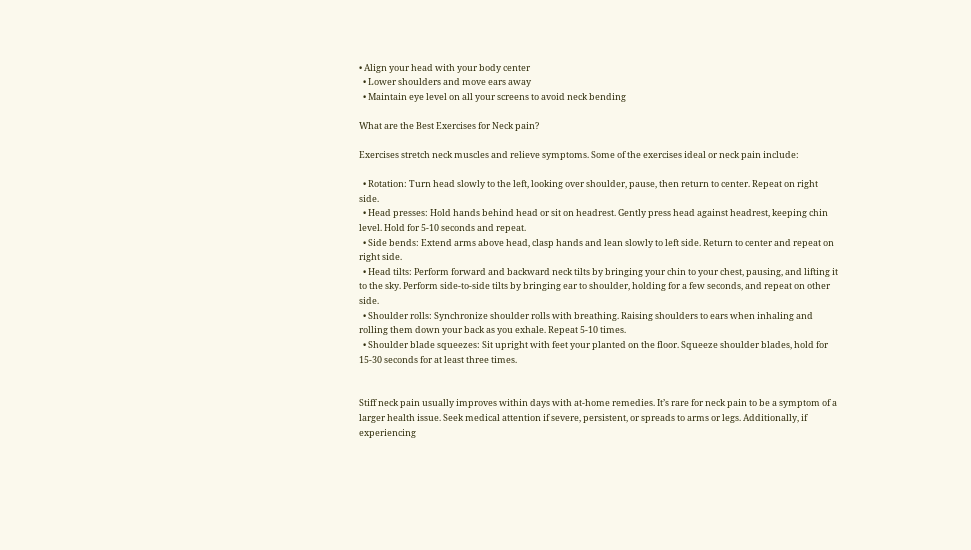• Align your head with your body center
  • Lower shoulders and move ears away
  • Maintain eye level on all your screens to avoid neck bending

What are the Best Exercises for Neck pain?

Exercises stretch neck muscles and relieve symptoms. Some of the exercises ideal or neck pain include:

  • Rotation: Turn head slowly to the left, looking over shoulder, pause, then return to center. Repeat on right side.
  • Head presses: Hold hands behind head or sit on headrest. Gently press head against headrest, keeping chin level. Hold for 5-10 seconds and repeat.
  • Side bends: Extend arms above head, clasp hands and lean slowly to left side. Return to center and repeat on right side.
  • Head tilts: Perform forward and backward neck tilts by bringing your chin to your chest, pausing, and lifting it to the sky. Perform side-to-side tilts by bringing ear to shoulder, holding for a few seconds, and repeat on other side.
  • Shoulder rolls: Synchronize shoulder rolls with breathing. Raising shoulders to ears when inhaling and rolling them down your back as you exhale. Repeat 5-10 times.
  • Shoulder blade squeezes: Sit upright with feet your planted on the floor. Squeeze shoulder blades, hold for 15-30 seconds for at least three times.


Stiff neck pain usually improves within days with at-home remedies. It’s rare for neck pain to be a symptom of a larger health issue. Seek medical attention if severe, persistent, or spreads to arms or legs. Additionally, if experiencing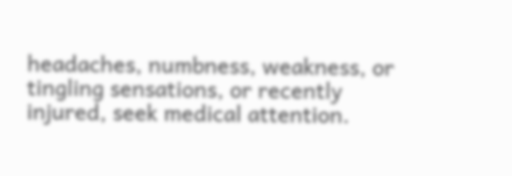headaches, numbness, weakness, or tingling sensations, or recently injured, seek medical attention.